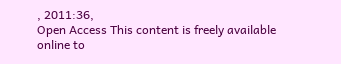, 2011:36,
Open Access This content is freely available online to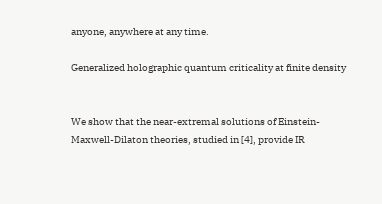anyone, anywhere at any time.

Generalized holographic quantum criticality at finite density


We show that the near-extremal solutions of Einstein-Maxwell-Dilaton theories, studied in [4], provide IR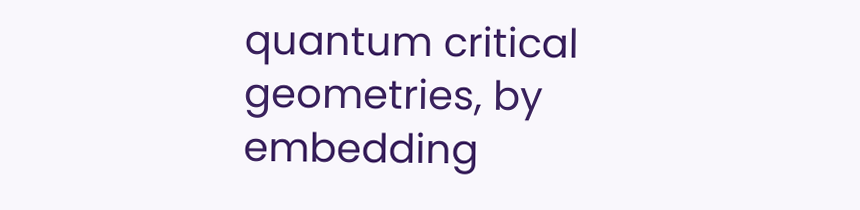quantum critical geometries, by embedding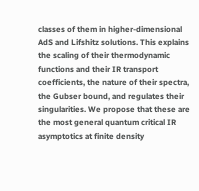classes of them in higher-dimensional AdS and Lifshitz solutions. This explains the scaling of their thermodynamic functions and their IR transport coefficients, the nature of their spectra, the Gubser bound, and regulates their singularities. We propose that these are the most general quantum critical IR asymptotics at finite density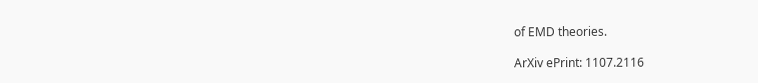of EMD theories.

ArXiv ePrint: 1107.2116